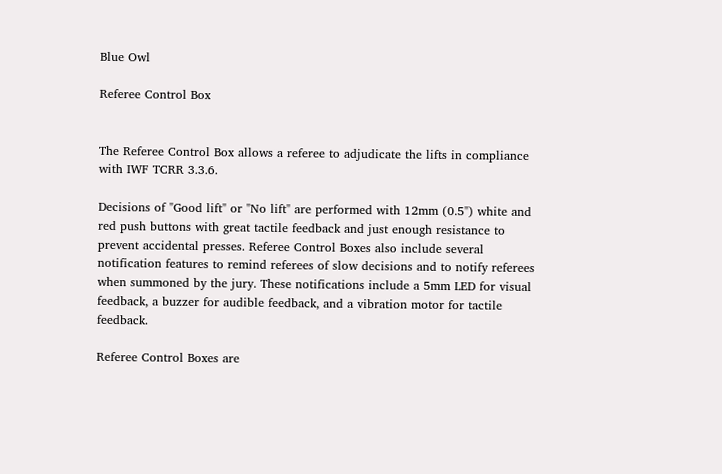Blue Owl

Referee Control Box


The Referee Control Box allows a referee to adjudicate the lifts in compliance with IWF TCRR 3.3.6.

Decisions of "Good lift" or "No lift" are performed with 12mm (0.5") white and red push buttons with great tactile feedback and just enough resistance to prevent accidental presses. Referee Control Boxes also include several notification features to remind referees of slow decisions and to notify referees when summoned by the jury. These notifications include a 5mm LED for visual feedback, a buzzer for audible feedback, and a vibration motor for tactile feedback.

Referee Control Boxes are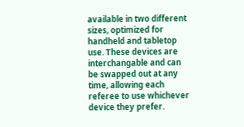available in two different sizes, optimized for handheld and tabletop use. These devices are interchangable and can be swapped out at any time, allowing each referee to use whichever device they prefer.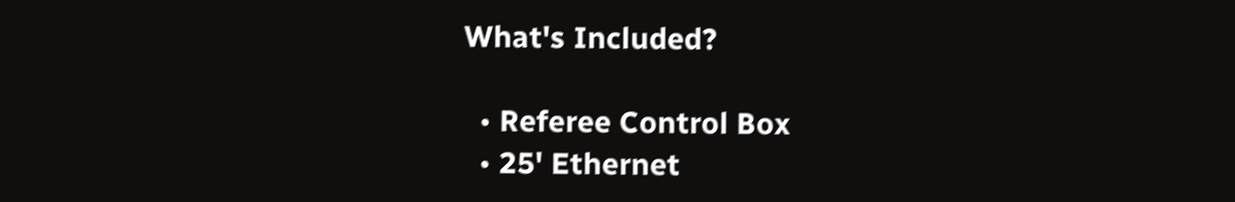What's Included?

  • Referee Control Box
  • 25' Ethernet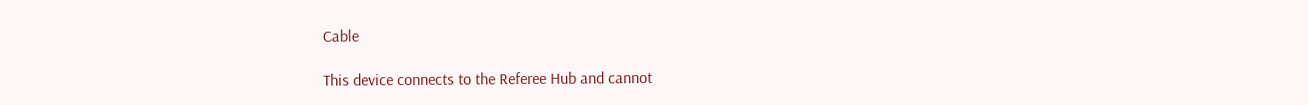Cable

This device connects to the Referee Hub and cannot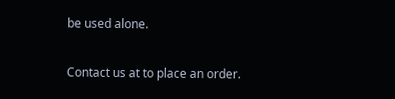be used alone.

Contact us at to place an order.